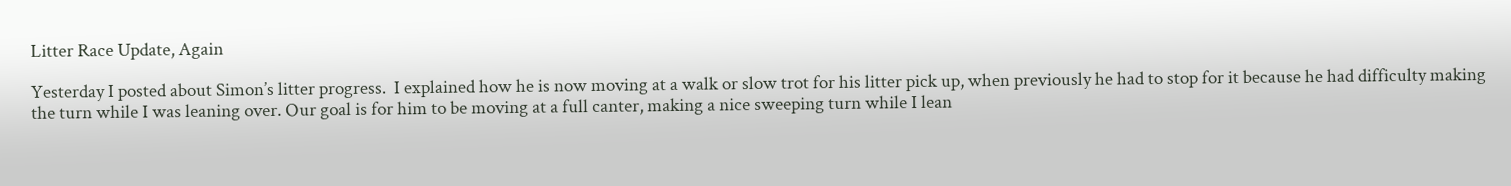Litter Race Update, Again

Yesterday I posted about Simon’s litter progress.  I explained how he is now moving at a walk or slow trot for his litter pick up, when previously he had to stop for it because he had difficulty making the turn while I was leaning over. Our goal is for him to be moving at a full canter, making a nice sweeping turn while I lean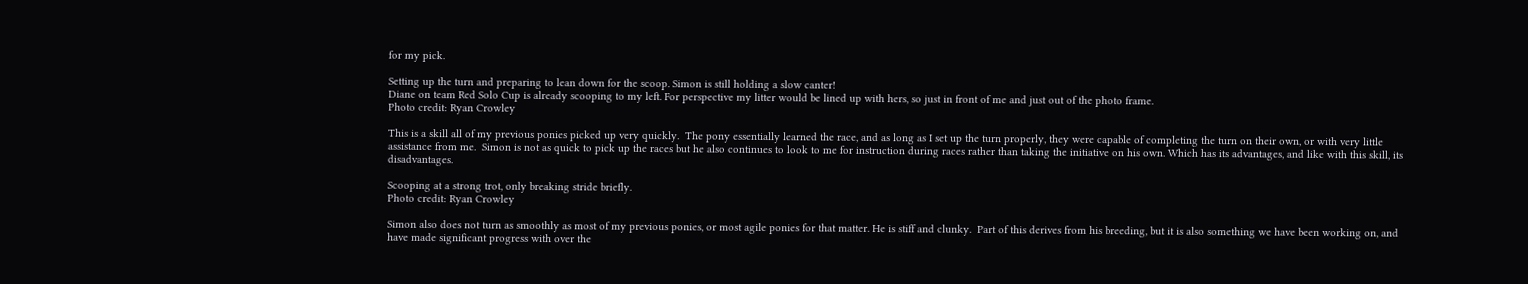for my pick.

Setting up the turn and preparing to lean down for the scoop. Simon is still holding a slow canter!
Diane on team Red Solo Cup is already scooping to my left. For perspective my litter would be lined up with hers, so just in front of me and just out of the photo frame.
Photo credit: Ryan Crowley

This is a skill all of my previous ponies picked up very quickly.  The pony essentially learned the race, and as long as I set up the turn properly, they were capable of completing the turn on their own, or with very little assistance from me.  Simon is not as quick to pick up the races but he also continues to look to me for instruction during races rather than taking the initiative on his own. Which has its advantages, and like with this skill, its disadvantages.

Scooping at a strong trot, only breaking stride briefly.
Photo credit: Ryan Crowley

Simon also does not turn as smoothly as most of my previous ponies, or most agile ponies for that matter. He is stiff and clunky.  Part of this derives from his breeding, but it is also something we have been working on, and have made significant progress with over the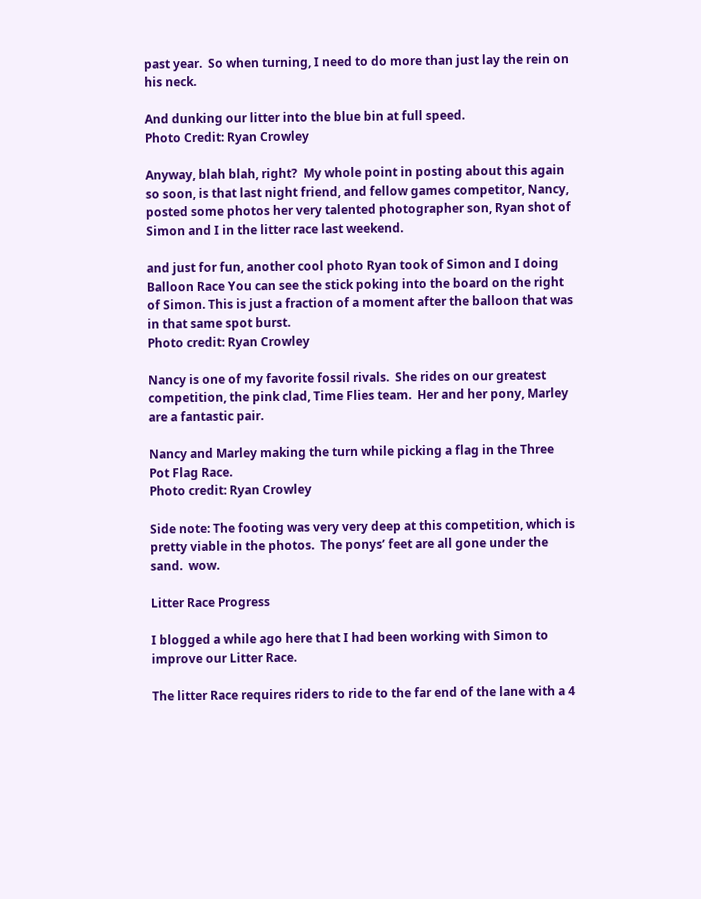past year.  So when turning, I need to do more than just lay the rein on his neck.

And dunking our litter into the blue bin at full speed.
Photo Credit: Ryan Crowley

Anyway, blah blah, right?  My whole point in posting about this again so soon, is that last night friend, and fellow games competitor, Nancy, posted some photos her very talented photographer son, Ryan shot of Simon and I in the litter race last weekend.

and just for fun, another cool photo Ryan took of Simon and I doing Balloon Race You can see the stick poking into the board on the right of Simon. This is just a fraction of a moment after the balloon that was in that same spot burst.
Photo credit: Ryan Crowley

Nancy is one of my favorite fossil rivals.  She rides on our greatest competition, the pink clad, Time Flies team.  Her and her pony, Marley are a fantastic pair.

Nancy and Marley making the turn while picking a flag in the Three Pot Flag Race.
Photo credit: Ryan Crowley

Side note: The footing was very very deep at this competition, which is pretty viable in the photos.  The ponys’ feet are all gone under the sand.  wow.

Litter Race Progress

I blogged a while ago here that I had been working with Simon to improve our Litter Race.

The litter Race requires riders to ride to the far end of the lane with a 4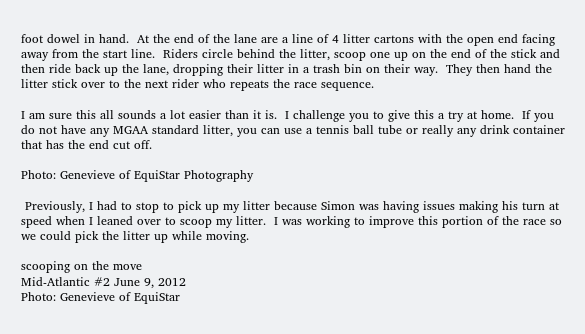foot dowel in hand.  At the end of the lane are a line of 4 litter cartons with the open end facing away from the start line.  Riders circle behind the litter, scoop one up on the end of the stick and then ride back up the lane, dropping their litter in a trash bin on their way.  They then hand the litter stick over to the next rider who repeats the race sequence.

I am sure this all sounds a lot easier than it is.  I challenge you to give this a try at home.  If you do not have any MGAA standard litter, you can use a tennis ball tube or really any drink container that has the end cut off.

Photo: Genevieve of EquiStar Photography

 Previously, I had to stop to pick up my litter because Simon was having issues making his turn at speed when I leaned over to scoop my litter.  I was working to improve this portion of the race so we could pick the litter up while moving.

scooping on the move
Mid-Atlantic #2 June 9, 2012
Photo: Genevieve of EquiStar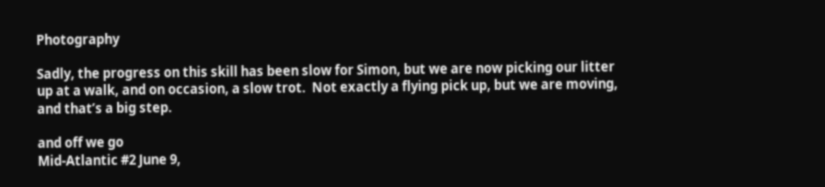Photography

Sadly, the progress on this skill has been slow for Simon, but we are now picking our litter up at a walk, and on occasion, a slow trot.  Not exactly a flying pick up, but we are moving, and that’s a big step.

and off we go
Mid-Atlantic #2 June 9,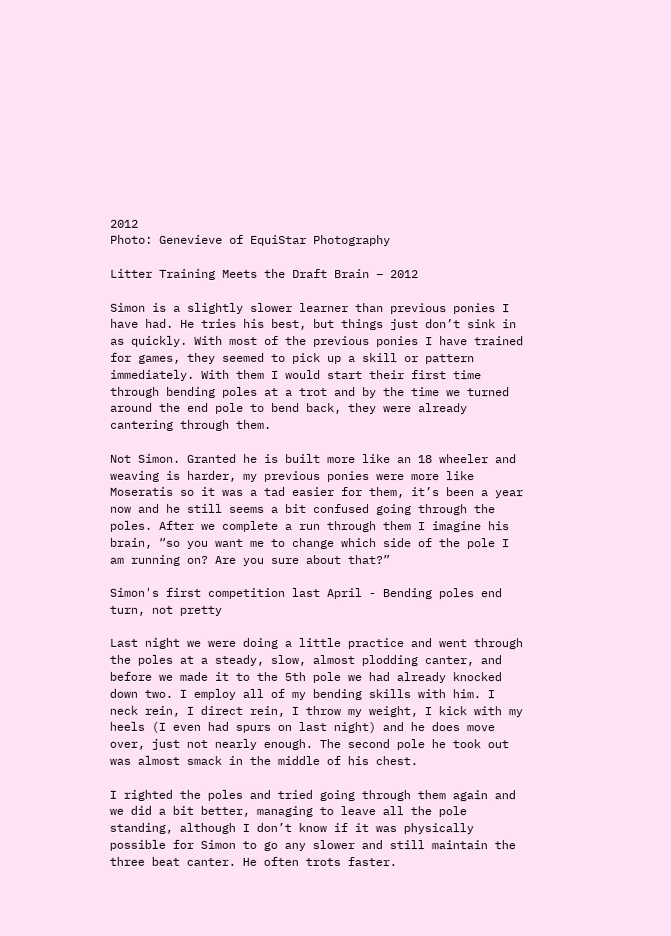2012
Photo: Genevieve of EquiStar Photography

Litter Training Meets the Draft Brain – 2012

Simon is a slightly slower learner than previous ponies I have had. He tries his best, but things just don’t sink in as quickly. With most of the previous ponies I have trained for games, they seemed to pick up a skill or pattern immediately. With them I would start their first time through bending poles at a trot and by the time we turned around the end pole to bend back, they were already cantering through them.

Not Simon. Granted he is built more like an 18 wheeler and weaving is harder, my previous ponies were more like Moseratis so it was a tad easier for them, it’s been a year now and he still seems a bit confused going through the poles. After we complete a run through them I imagine his brain, “so you want me to change which side of the pole I am running on? Are you sure about that?”

Simon's first competition last April - Bending poles end turn, not pretty

Last night we were doing a little practice and went through the poles at a steady, slow, almost plodding canter, and before we made it to the 5th pole we had already knocked down two. I employ all of my bending skills with him. I neck rein, I direct rein, I throw my weight, I kick with my heels (I even had spurs on last night) and he does move over, just not nearly enough. The second pole he took out was almost smack in the middle of his chest.

I righted the poles and tried going through them again and we did a bit better, managing to leave all the pole standing, although I don’t know if it was physically possible for Simon to go any slower and still maintain the three beat canter. He often trots faster.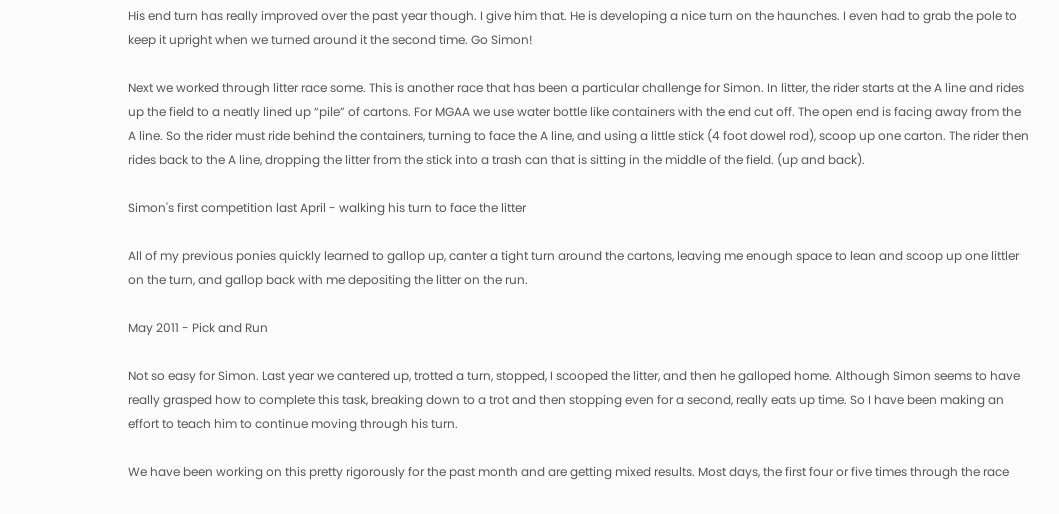His end turn has really improved over the past year though. I give him that. He is developing a nice turn on the haunches. I even had to grab the pole to keep it upright when we turned around it the second time. Go Simon!

Next we worked through litter race some. This is another race that has been a particular challenge for Simon. In litter, the rider starts at the A line and rides up the field to a neatly lined up “pile” of cartons. For MGAA we use water bottle like containers with the end cut off. The open end is facing away from the A line. So the rider must ride behind the containers, turning to face the A line, and using a little stick (4 foot dowel rod), scoop up one carton. The rider then rides back to the A line, dropping the litter from the stick into a trash can that is sitting in the middle of the field. (up and back).

Simon's first competition last April - walking his turn to face the litter

All of my previous ponies quickly learned to gallop up, canter a tight turn around the cartons, leaving me enough space to lean and scoop up one littler on the turn, and gallop back with me depositing the litter on the run.

May 2011 - Pick and Run

Not so easy for Simon. Last year we cantered up, trotted a turn, stopped, I scooped the litter, and then he galloped home. Although Simon seems to have really grasped how to complete this task, breaking down to a trot and then stopping even for a second, really eats up time. So I have been making an effort to teach him to continue moving through his turn.

We have been working on this pretty rigorously for the past month and are getting mixed results. Most days, the first four or five times through the race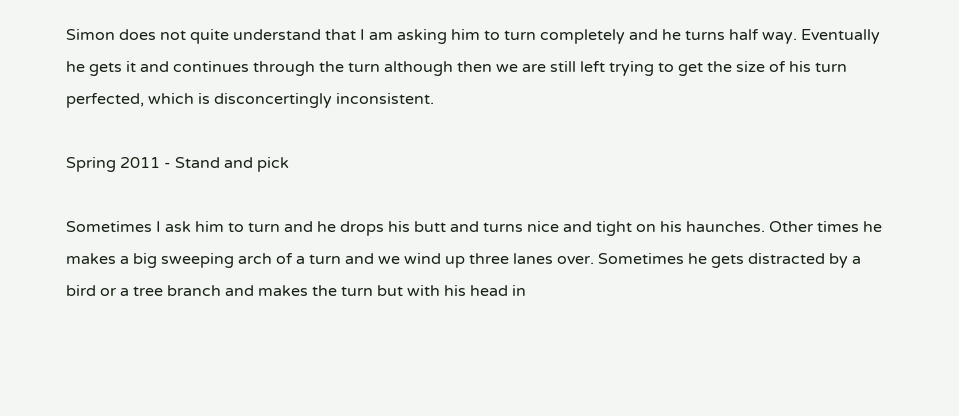Simon does not quite understand that I am asking him to turn completely and he turns half way. Eventually he gets it and continues through the turn although then we are still left trying to get the size of his turn perfected, which is disconcertingly inconsistent.

Spring 2011 - Stand and pick

Sometimes I ask him to turn and he drops his butt and turns nice and tight on his haunches. Other times he makes a big sweeping arch of a turn and we wind up three lanes over. Sometimes he gets distracted by a bird or a tree branch and makes the turn but with his head in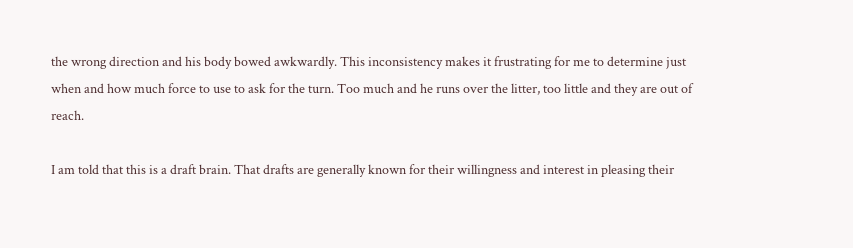the wrong direction and his body bowed awkwardly. This inconsistency makes it frustrating for me to determine just when and how much force to use to ask for the turn. Too much and he runs over the litter, too little and they are out of reach.

I am told that this is a draft brain. That drafts are generally known for their willingness and interest in pleasing their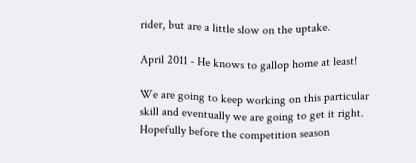rider, but are a little slow on the uptake.

April 2011 - He knows to gallop home at least!

We are going to keep working on this particular skill and eventually we are going to get it right. Hopefully before the competition season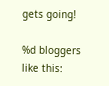gets going!

%d bloggers like this: